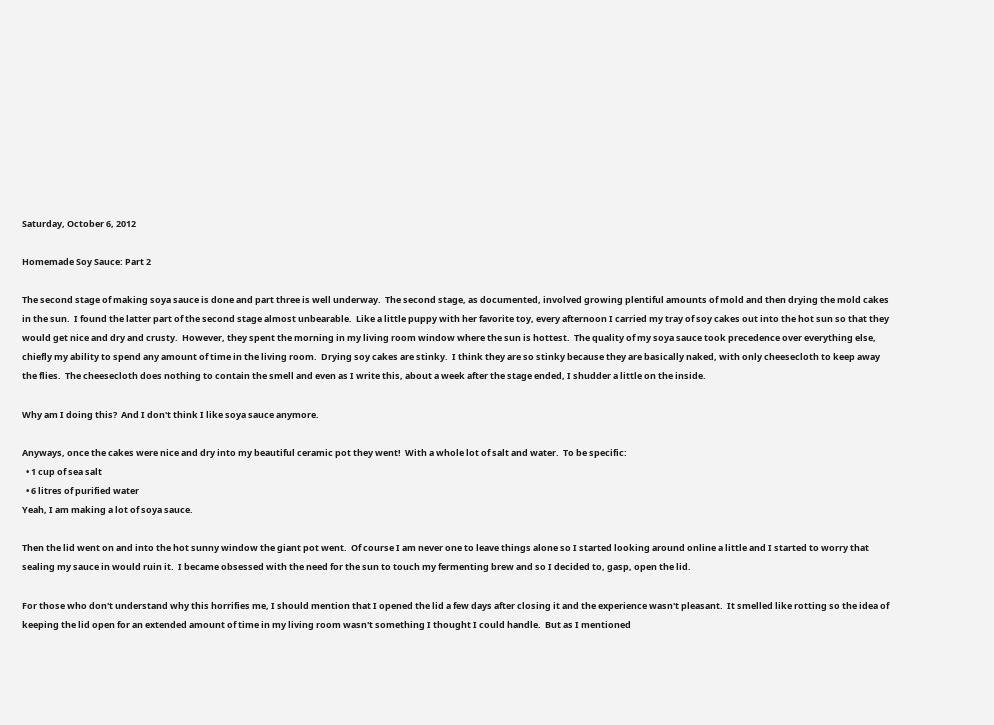Saturday, October 6, 2012

Homemade Soy Sauce: Part 2

The second stage of making soya sauce is done and part three is well underway.  The second stage, as documented, involved growing plentiful amounts of mold and then drying the mold cakes in the sun.  I found the latter part of the second stage almost unbearable.  Like a little puppy with her favorite toy, every afternoon I carried my tray of soy cakes out into the hot sun so that they would get nice and dry and crusty.  However, they spent the morning in my living room window where the sun is hottest.  The quality of my soya sauce took precedence over everything else, chiefly my ability to spend any amount of time in the living room.  Drying soy cakes are stinky.  I think they are so stinky because they are basically naked, with only cheesecloth to keep away the flies.  The cheesecloth does nothing to contain the smell and even as I write this, about a week after the stage ended, I shudder a little on the inside.

Why am I doing this?  And I don't think I like soya sauce anymore.

Anyways, once the cakes were nice and dry into my beautiful ceramic pot they went!  With a whole lot of salt and water.  To be specific:
  • 1 cup of sea salt
  • 6 litres of purified water
Yeah, I am making a lot of soya sauce.

Then the lid went on and into the hot sunny window the giant pot went.  Of course I am never one to leave things alone so I started looking around online a little and I started to worry that sealing my sauce in would ruin it.  I became obsessed with the need for the sun to touch my fermenting brew and so I decided to, gasp, open the lid.

For those who don't understand why this horrifies me, I should mention that I opened the lid a few days after closing it and the experience wasn't pleasant.  It smelled like rotting so the idea of keeping the lid open for an extended amount of time in my living room wasn't something I thought I could handle.  But as I mentioned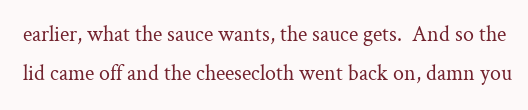earlier, what the sauce wants, the sauce gets.  And so the lid came off and the cheesecloth went back on, damn you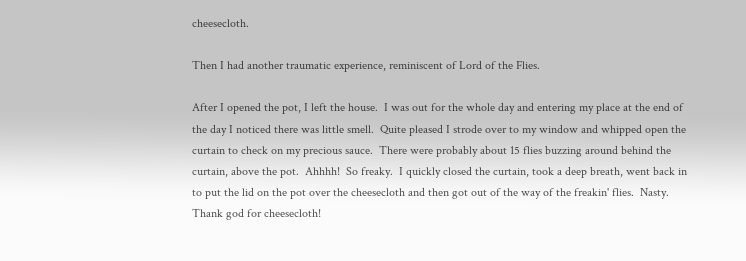cheesecloth.

Then I had another traumatic experience, reminiscent of Lord of the Flies.

After I opened the pot, I left the house.  I was out for the whole day and entering my place at the end of the day I noticed there was little smell.  Quite pleased I strode over to my window and whipped open the curtain to check on my precious sauce.  There were probably about 15 flies buzzing around behind the curtain, above the pot.  Ahhhh!  So freaky.  I quickly closed the curtain, took a deep breath, went back in to put the lid on the pot over the cheesecloth and then got out of the way of the freakin' flies.  Nasty.  Thank god for cheesecloth!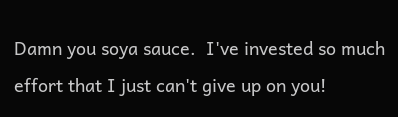Damn you soya sauce.  I've invested so much effort that I just can't give up on you!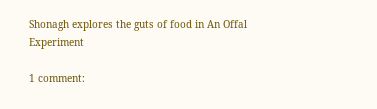Shonagh explores the guts of food in An Offal Experiment

1 comment: